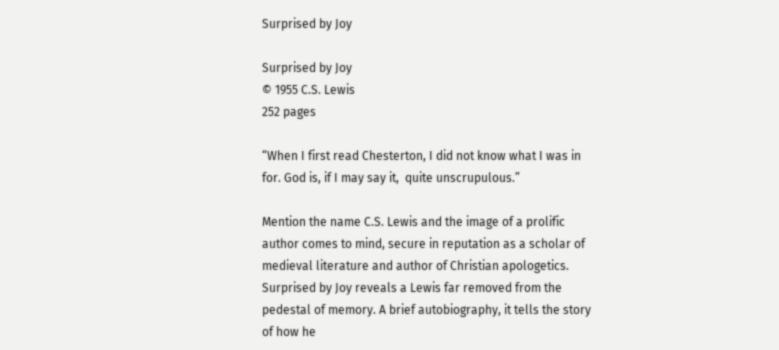Surprised by Joy

Surprised by Joy
© 1955 C.S. Lewis
252 pages

“When I first read Chesterton, I did not know what I was in for. God is, if I may say it,  quite unscrupulous.”

Mention the name C.S. Lewis and the image of a prolific author comes to mind, secure in reputation as a scholar of medieval literature and author of Christian apologetics.  Surprised by Joy reveals a Lewis far removed from the pedestal of memory. A brief autobiography, it tells the story of how he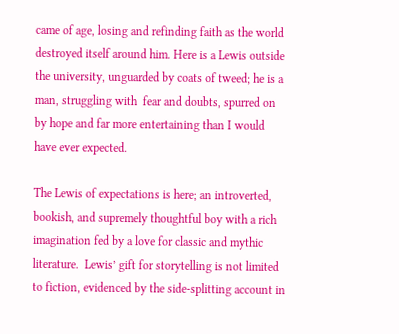came of age, losing and refinding faith as the world destroyed itself around him. Here is a Lewis outside the university, unguarded by coats of tweed; he is a man, struggling with  fear and doubts, spurred on by hope and far more entertaining than I would have ever expected.

The Lewis of expectations is here; an introverted, bookish, and supremely thoughtful boy with a rich imagination fed by a love for classic and mythic literature.  Lewis’ gift for storytelling is not limited to fiction, evidenced by the side-splitting account in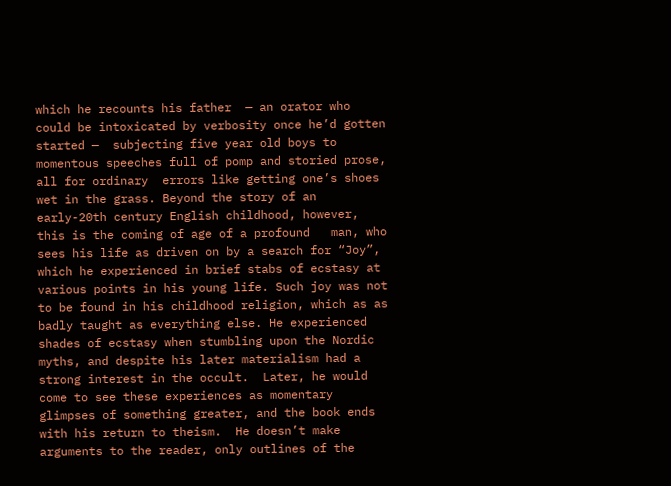which he recounts his father  — an orator who could be intoxicated by verbosity once he’d gotten started —  subjecting five year old boys to momentous speeches full of pomp and storied prose, all for ordinary  errors like getting one’s shoes wet in the grass. Beyond the story of an early-20th century English childhood, however, this is the coming of age of a profound   man, who sees his life as driven on by a search for “Joy”, which he experienced in brief stabs of ecstasy at various points in his young life. Such joy was not to be found in his childhood religion, which as as badly taught as everything else. He experienced shades of ecstasy when stumbling upon the Nordic myths, and despite his later materialism had a strong interest in the occult.  Later, he would come to see these experiences as momentary glimpses of something greater, and the book ends with his return to theism.  He doesn’t make arguments to the reader, only outlines of the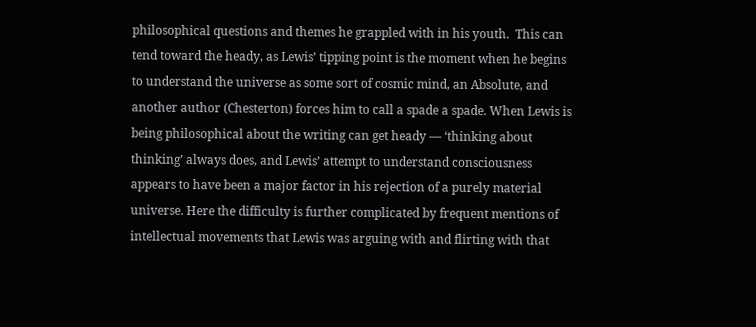philosophical questions and themes he grappled with in his youth.  This can tend toward the heady, as Lewis’ tipping point is the moment when he begins to understand the universe as some sort of cosmic mind, an Absolute, and another author (Chesterton) forces him to call a spade a spade. When Lewis is being philosophical about the writing can get heady — ‘thinking about thinking’ always does, and Lewis’ attempt to understand consciousness appears to have been a major factor in his rejection of a purely material universe. Here the difficulty is further complicated by frequent mentions of intellectual movements that Lewis was arguing with and flirting with that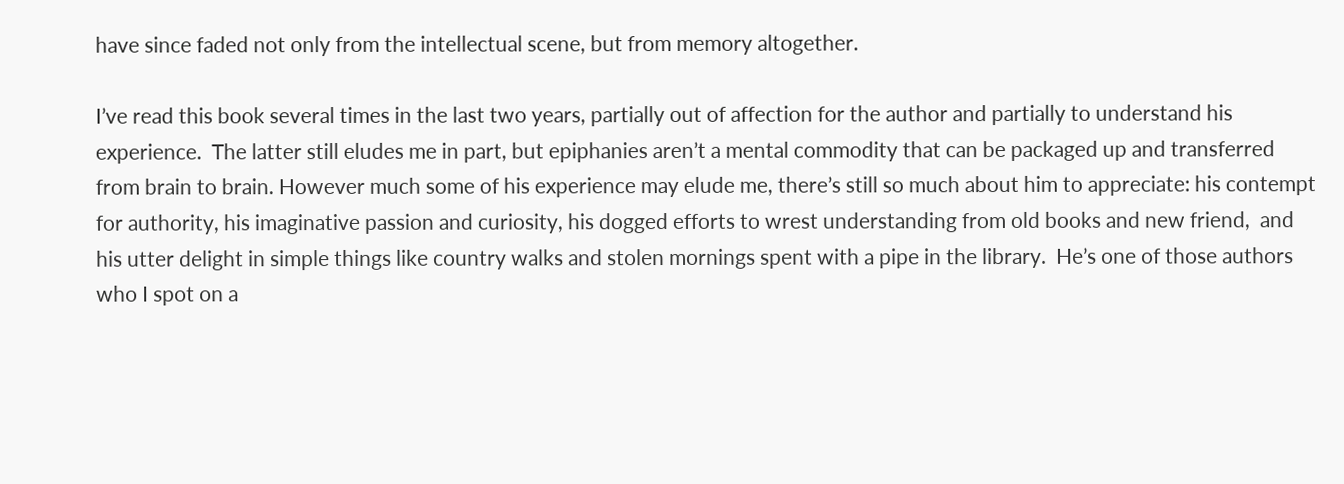have since faded not only from the intellectual scene, but from memory altogether.

I’ve read this book several times in the last two years, partially out of affection for the author and partially to understand his experience.  The latter still eludes me in part, but epiphanies aren’t a mental commodity that can be packaged up and transferred from brain to brain. However much some of his experience may elude me, there’s still so much about him to appreciate: his contempt for authority, his imaginative passion and curiosity, his dogged efforts to wrest understanding from old books and new friend,  and his utter delight in simple things like country walks and stolen mornings spent with a pipe in the library.  He’s one of those authors who I spot on a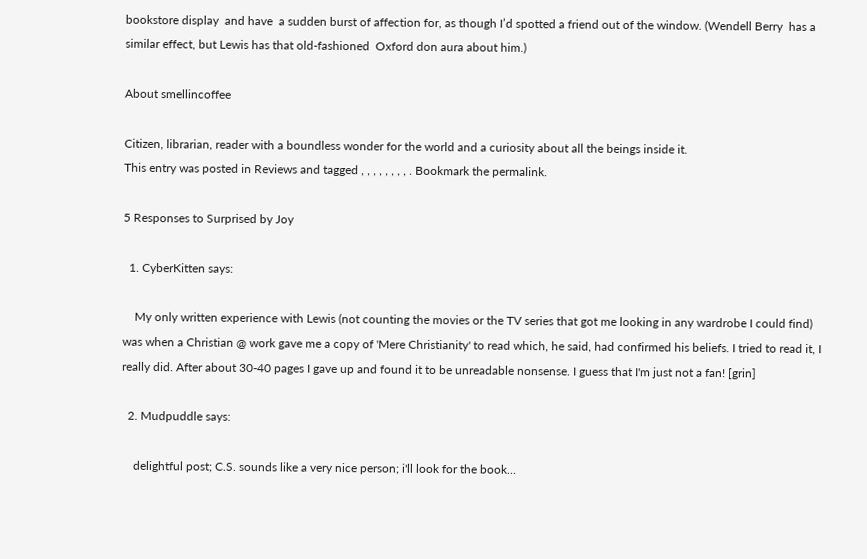bookstore display  and have  a sudden burst of affection for, as though I’d spotted a friend out of the window. (Wendell Berry  has a similar effect, but Lewis has that old-fashioned  Oxford don aura about him.)

About smellincoffee

Citizen, librarian, reader with a boundless wonder for the world and a curiosity about all the beings inside it.
This entry was posted in Reviews and tagged , , , , , , , , . Bookmark the permalink.

5 Responses to Surprised by Joy

  1. CyberKitten says:

    My only written experience with Lewis (not counting the movies or the TV series that got me looking in any wardrobe I could find) was when a Christian @ work gave me a copy of 'Mere Christianity' to read which, he said, had confirmed his beliefs. I tried to read it, I really did. After about 30-40 pages I gave up and found it to be unreadable nonsense. I guess that I'm just not a fan! [grin]

  2. Mudpuddle says:

    delightful post; C.S. sounds like a very nice person; i'll look for the book…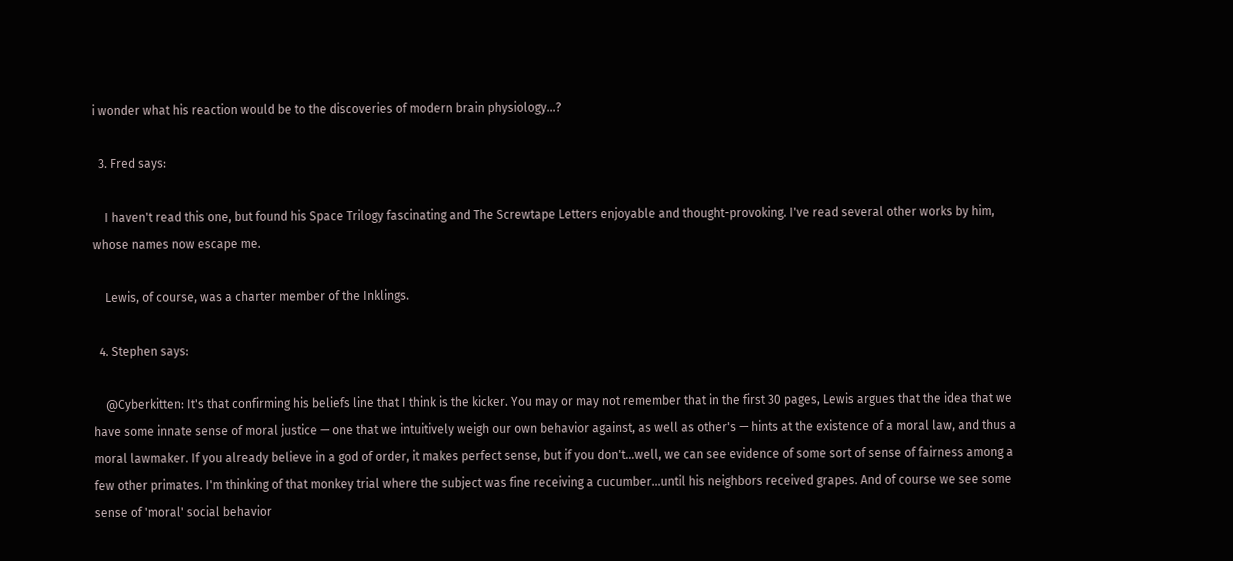i wonder what his reaction would be to the discoveries of modern brain physiology…?

  3. Fred says:

    I haven't read this one, but found his Space Trilogy fascinating and The Screwtape Letters enjoyable and thought-provoking. I've read several other works by him, whose names now escape me.

    Lewis, of course, was a charter member of the Inklings.

  4. Stephen says:

    @Cyberkitten: It's that confirming his beliefs line that I think is the kicker. You may or may not remember that in the first 30 pages, Lewis argues that the idea that we have some innate sense of moral justice — one that we intuitively weigh our own behavior against, as well as other's — hints at the existence of a moral law, and thus a moral lawmaker. If you already believe in a god of order, it makes perfect sense, but if you don't…well, we can see evidence of some sort of sense of fairness among a few other primates. I'm thinking of that monkey trial where the subject was fine receiving a cucumber…until his neighbors received grapes. And of course we see some sense of 'moral' social behavior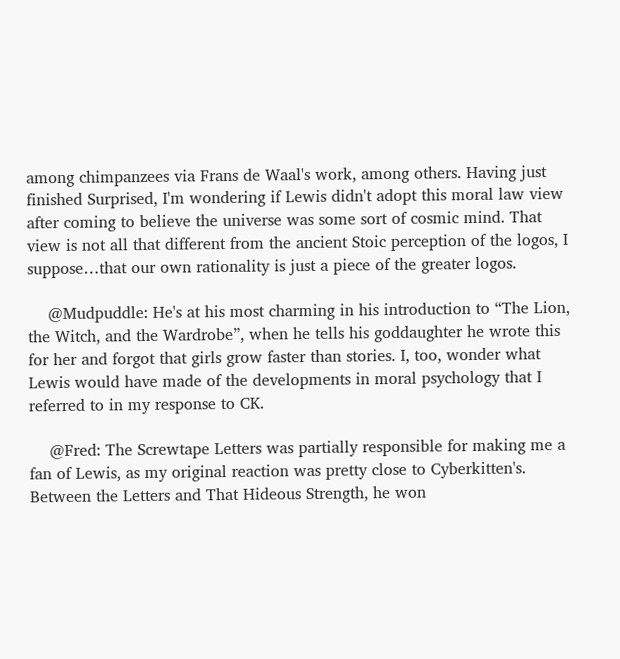among chimpanzees via Frans de Waal's work, among others. Having just finished Surprised, I'm wondering if Lewis didn't adopt this moral law view after coming to believe the universe was some sort of cosmic mind. That view is not all that different from the ancient Stoic perception of the logos, I suppose…that our own rationality is just a piece of the greater logos.

    @Mudpuddle: He's at his most charming in his introduction to “The Lion, the Witch, and the Wardrobe”, when he tells his goddaughter he wrote this for her and forgot that girls grow faster than stories. I, too, wonder what Lewis would have made of the developments in moral psychology that I referred to in my response to CK.

    @Fred: The Screwtape Letters was partially responsible for making me a fan of Lewis, as my original reaction was pretty close to Cyberkitten's. Between the Letters and That Hideous Strength, he won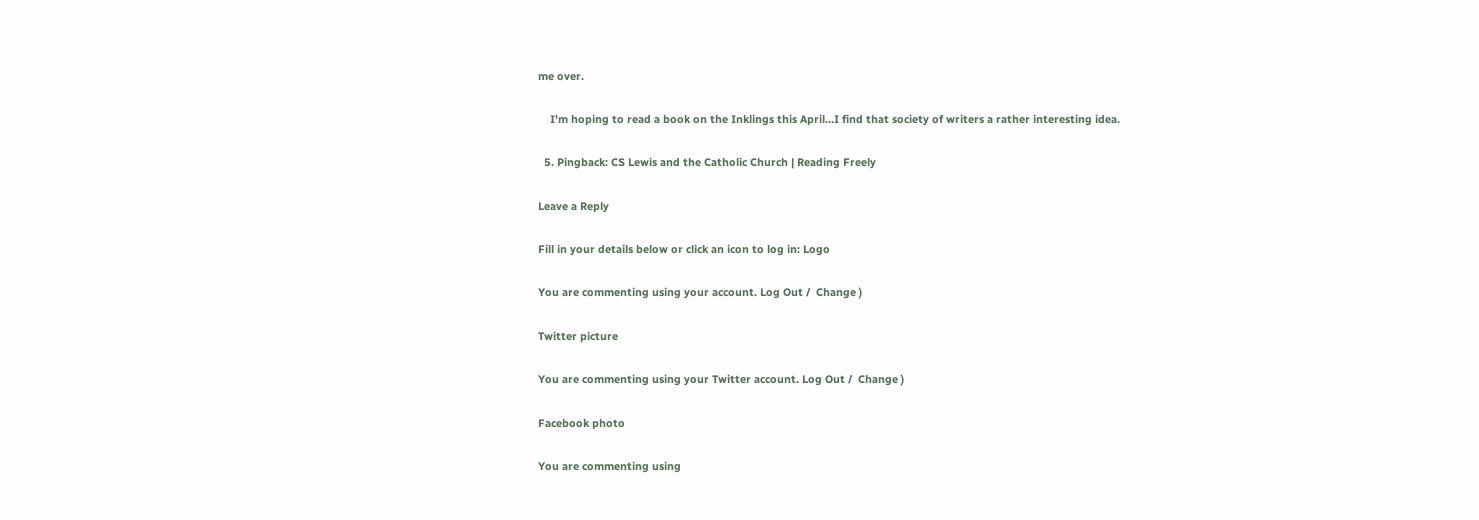me over.

    I'm hoping to read a book on the Inklings this April…I find that society of writers a rather interesting idea.

  5. Pingback: CS Lewis and the Catholic Church | Reading Freely

Leave a Reply

Fill in your details below or click an icon to log in: Logo

You are commenting using your account. Log Out /  Change )

Twitter picture

You are commenting using your Twitter account. Log Out /  Change )

Facebook photo

You are commenting using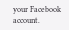your Facebook account.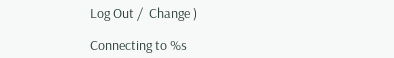Log Out /  Change )

Connecting to %s